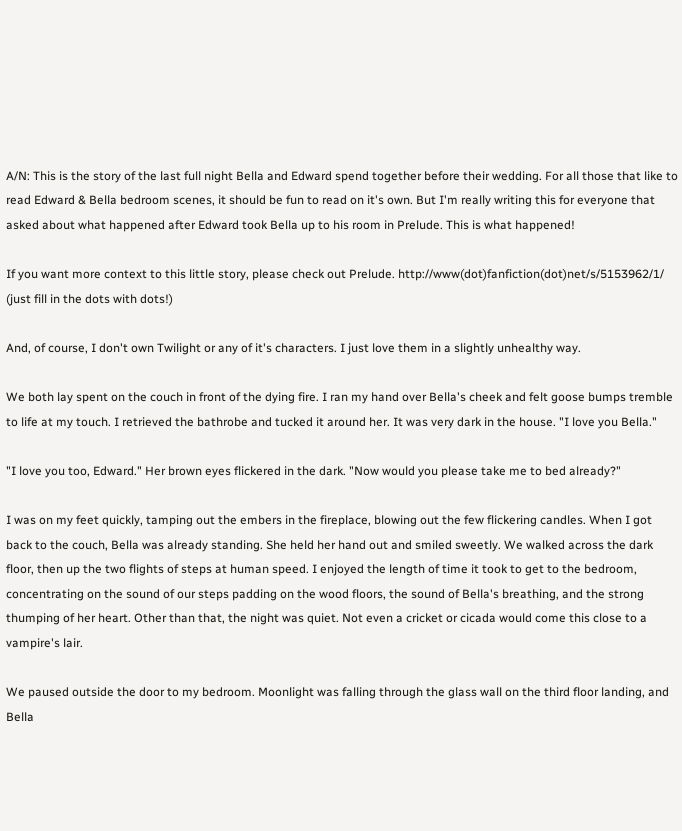A/N: This is the story of the last full night Bella and Edward spend together before their wedding. For all those that like to read Edward & Bella bedroom scenes, it should be fun to read on it's own. But I'm really writing this for everyone that asked about what happened after Edward took Bella up to his room in Prelude. This is what happened!

If you want more context to this little story, please check out Prelude. http://www(dot)fanfiction(dot)net/s/5153962/1/ (just fill in the dots with dots!)

And, of course, I don't own Twilight or any of it's characters. I just love them in a slightly unhealthy way.

We both lay spent on the couch in front of the dying fire. I ran my hand over Bella's cheek and felt goose bumps tremble to life at my touch. I retrieved the bathrobe and tucked it around her. It was very dark in the house. "I love you Bella."

"I love you too, Edward." Her brown eyes flickered in the dark. "Now would you please take me to bed already?"

I was on my feet quickly, tamping out the embers in the fireplace, blowing out the few flickering candles. When I got back to the couch, Bella was already standing. She held her hand out and smiled sweetly. We walked across the dark floor, then up the two flights of steps at human speed. I enjoyed the length of time it took to get to the bedroom, concentrating on the sound of our steps padding on the wood floors, the sound of Bella's breathing, and the strong thumping of her heart. Other than that, the night was quiet. Not even a cricket or cicada would come this close to a vampire's lair.

We paused outside the door to my bedroom. Moonlight was falling through the glass wall on the third floor landing, and Bella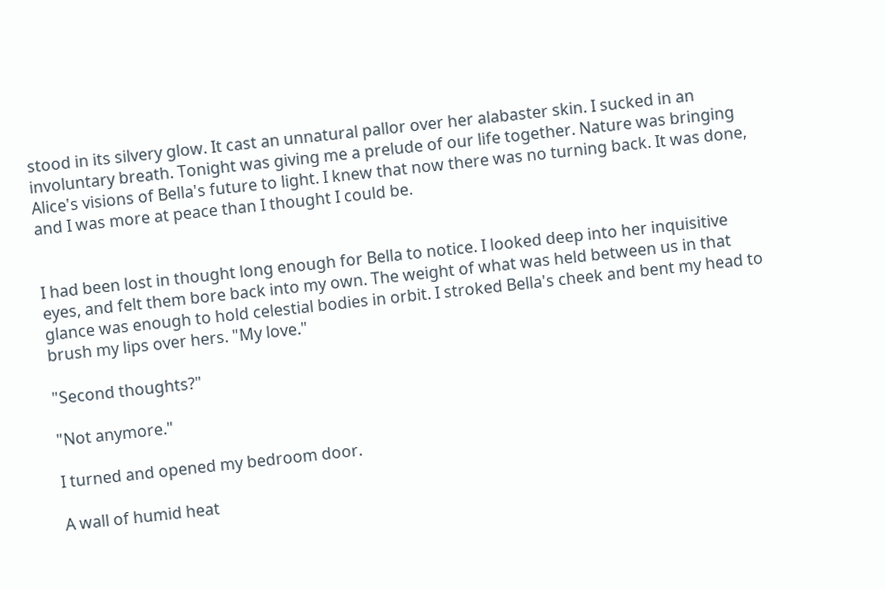stood in its silvery glow. It cast an unnatural pallor over her alabaster skin. I sucked in an involuntary breath. Tonight was giving me a prelude of our life together. Nature was bringing Alice's visions of Bella's future to light. I knew that now there was no turning back. It was done, and I was more at peace than I thought I could be.


I had been lost in thought long enough for Bella to notice. I looked deep into her inquisitive eyes, and felt them bore back into my own. The weight of what was held between us in that glance was enough to hold celestial bodies in orbit. I stroked Bella's cheek and bent my head to brush my lips over hers. "My love."

"Second thoughts?"

"Not anymore."

I turned and opened my bedroom door.

A wall of humid heat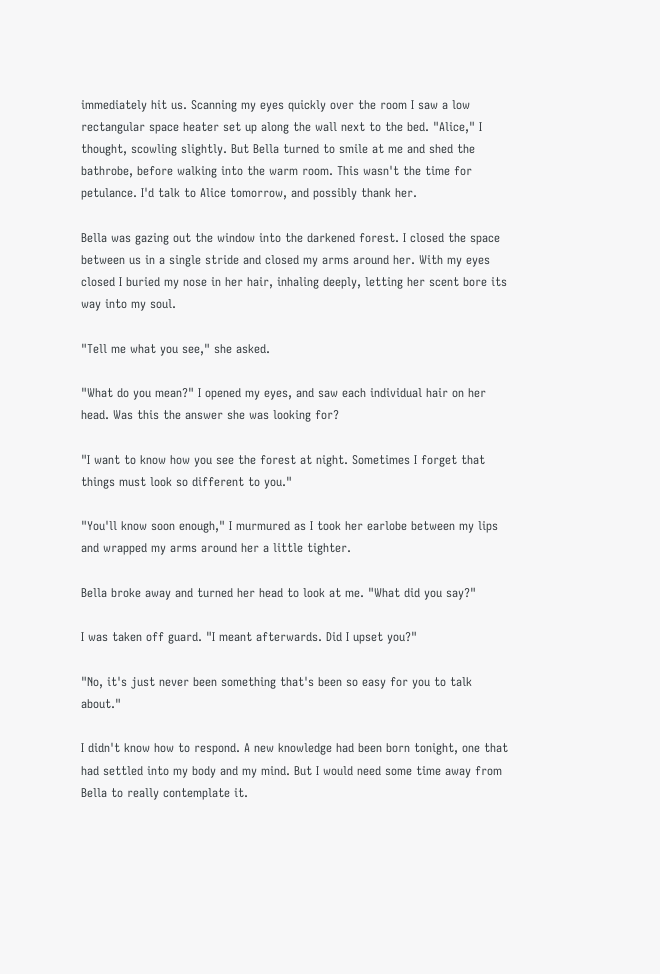immediately hit us. Scanning my eyes quickly over the room I saw a low rectangular space heater set up along the wall next to the bed. "Alice," I thought, scowling slightly. But Bella turned to smile at me and shed the bathrobe, before walking into the warm room. This wasn't the time for petulance. I'd talk to Alice tomorrow, and possibly thank her.

Bella was gazing out the window into the darkened forest. I closed the space between us in a single stride and closed my arms around her. With my eyes closed I buried my nose in her hair, inhaling deeply, letting her scent bore its way into my soul.

"Tell me what you see," she asked.

"What do you mean?" I opened my eyes, and saw each individual hair on her head. Was this the answer she was looking for?

"I want to know how you see the forest at night. Sometimes I forget that things must look so different to you."

"You'll know soon enough," I murmured as I took her earlobe between my lips and wrapped my arms around her a little tighter.

Bella broke away and turned her head to look at me. "What did you say?"

I was taken off guard. "I meant afterwards. Did I upset you?"

"No, it's just never been something that's been so easy for you to talk about."

I didn't know how to respond. A new knowledge had been born tonight, one that had settled into my body and my mind. But I would need some time away from Bella to really contemplate it.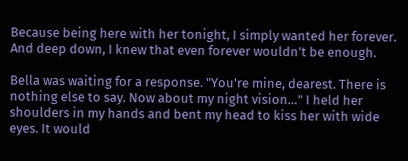Because being here with her tonight, I simply wanted her forever. And deep down, I knew that even forever wouldn't be enough.

Bella was waiting for a response. "You're mine, dearest. There is nothing else to say. Now about my night vision…" I held her shoulders in my hands and bent my head to kiss her with wide eyes. It would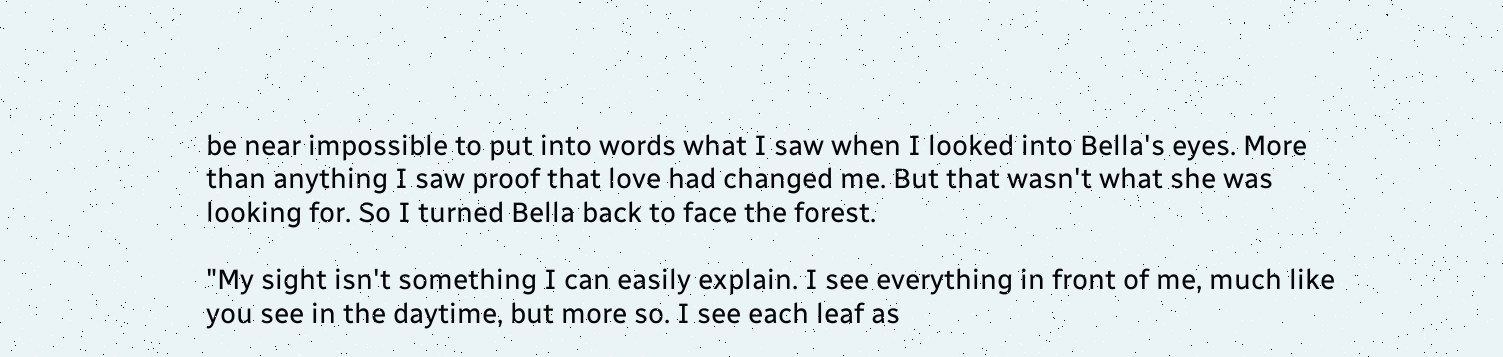be near impossible to put into words what I saw when I looked into Bella's eyes. More than anything I saw proof that love had changed me. But that wasn't what she was looking for. So I turned Bella back to face the forest.

"My sight isn't something I can easily explain. I see everything in front of me, much like you see in the daytime, but more so. I see each leaf as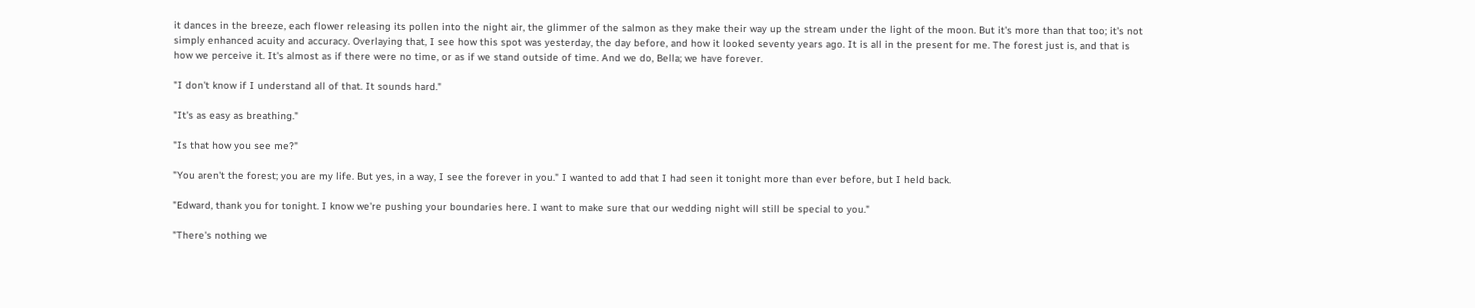it dances in the breeze, each flower releasing its pollen into the night air, the glimmer of the salmon as they make their way up the stream under the light of the moon. But it's more than that too; it's not simply enhanced acuity and accuracy. Overlaying that, I see how this spot was yesterday, the day before, and how it looked seventy years ago. It is all in the present for me. The forest just is, and that is how we perceive it. It's almost as if there were no time, or as if we stand outside of time. And we do, Bella; we have forever.

"I don't know if I understand all of that. It sounds hard."

"It's as easy as breathing."

"Is that how you see me?"

"You aren't the forest; you are my life. But yes, in a way, I see the forever in you." I wanted to add that I had seen it tonight more than ever before, but I held back.

"Edward, thank you for tonight. I know we're pushing your boundaries here. I want to make sure that our wedding night will still be special to you."

"There's nothing we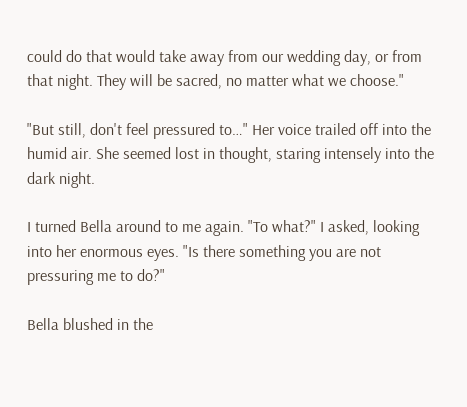could do that would take away from our wedding day, or from that night. They will be sacred, no matter what we choose."

"But still, don't feel pressured to…" Her voice trailed off into the humid air. She seemed lost in thought, staring intensely into the dark night.

I turned Bella around to me again. "To what?" I asked, looking into her enormous eyes. "Is there something you are not pressuring me to do?"

Bella blushed in the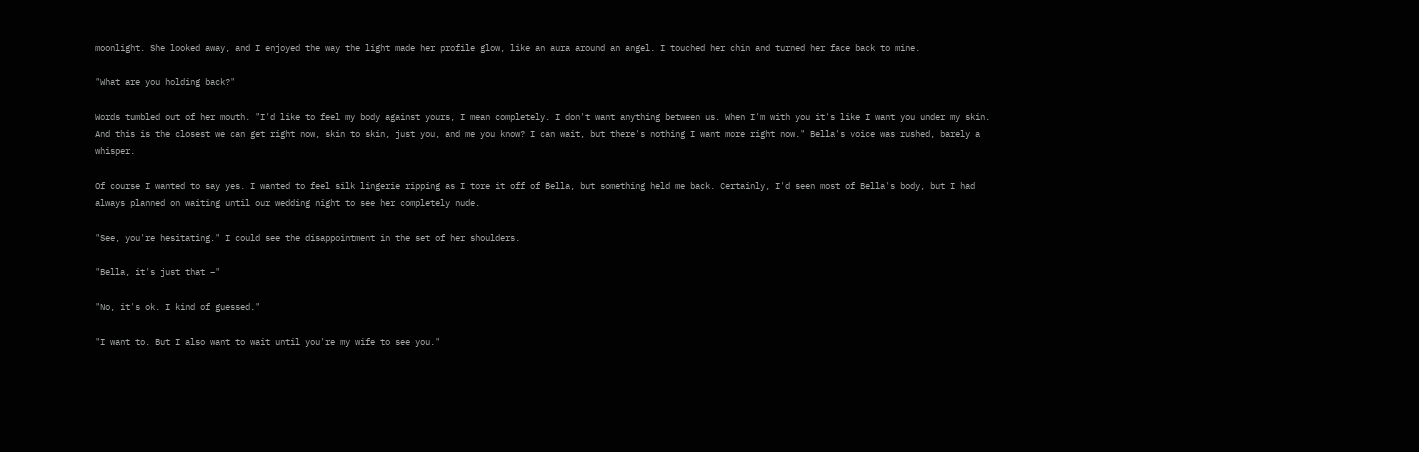moonlight. She looked away, and I enjoyed the way the light made her profile glow, like an aura around an angel. I touched her chin and turned her face back to mine.

"What are you holding back?"

Words tumbled out of her mouth. "I'd like to feel my body against yours, I mean completely. I don't want anything between us. When I'm with you it's like I want you under my skin. And this is the closest we can get right now, skin to skin, just you, and me you know? I can wait, but there's nothing I want more right now." Bella's voice was rushed, barely a whisper.

Of course I wanted to say yes. I wanted to feel silk lingerie ripping as I tore it off of Bella, but something held me back. Certainly, I'd seen most of Bella's body, but I had always planned on waiting until our wedding night to see her completely nude.

"See, you're hesitating." I could see the disappointment in the set of her shoulders.

"Bella, it's just that –"

"No, it's ok. I kind of guessed."

"I want to. But I also want to wait until you're my wife to see you."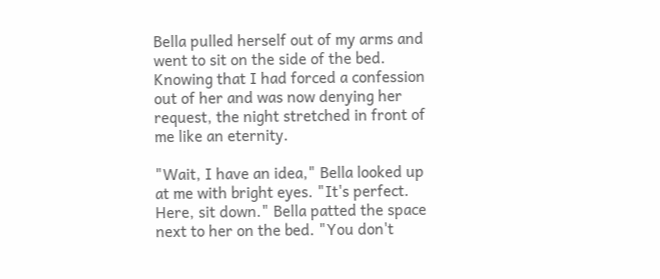Bella pulled herself out of my arms and went to sit on the side of the bed. Knowing that I had forced a confession out of her and was now denying her request, the night stretched in front of me like an eternity.

"Wait, I have an idea," Bella looked up at me with bright eyes. "It's perfect. Here, sit down." Bella patted the space next to her on the bed. "You don't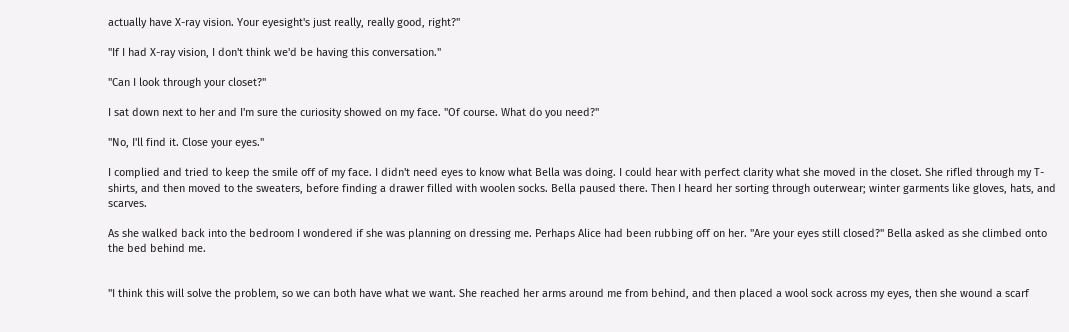actually have X-ray vision. Your eyesight's just really, really good, right?"

"If I had X-ray vision, I don't think we'd be having this conversation."

"Can I look through your closet?"

I sat down next to her and I'm sure the curiosity showed on my face. "Of course. What do you need?"

"No, I'll find it. Close your eyes."

I complied and tried to keep the smile off of my face. I didn't need eyes to know what Bella was doing. I could hear with perfect clarity what she moved in the closet. She rifled through my T-shirts, and then moved to the sweaters, before finding a drawer filled with woolen socks. Bella paused there. Then I heard her sorting through outerwear; winter garments like gloves, hats, and scarves.

As she walked back into the bedroom I wondered if she was planning on dressing me. Perhaps Alice had been rubbing off on her. "Are your eyes still closed?" Bella asked as she climbed onto the bed behind me.


"I think this will solve the problem, so we can both have what we want. She reached her arms around me from behind, and then placed a wool sock across my eyes, then she wound a scarf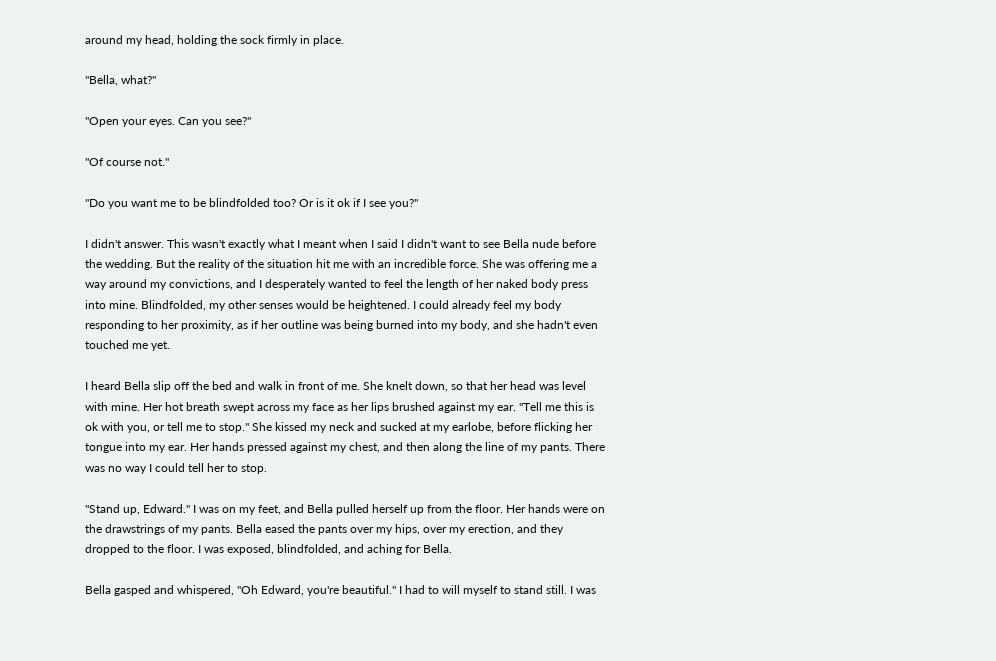around my head, holding the sock firmly in place.

"Bella, what?"

"Open your eyes. Can you see?"

"Of course not."

"Do you want me to be blindfolded too? Or is it ok if I see you?"

I didn't answer. This wasn't exactly what I meant when I said I didn't want to see Bella nude before the wedding. But the reality of the situation hit me with an incredible force. She was offering me a way around my convictions, and I desperately wanted to feel the length of her naked body press into mine. Blindfolded, my other senses would be heightened. I could already feel my body responding to her proximity, as if her outline was being burned into my body, and she hadn't even touched me yet.

I heard Bella slip off the bed and walk in front of me. She knelt down, so that her head was level with mine. Her hot breath swept across my face as her lips brushed against my ear. "Tell me this is ok with you, or tell me to stop." She kissed my neck and sucked at my earlobe, before flicking her tongue into my ear. Her hands pressed against my chest, and then along the line of my pants. There was no way I could tell her to stop.

"Stand up, Edward." I was on my feet, and Bella pulled herself up from the floor. Her hands were on the drawstrings of my pants. Bella eased the pants over my hips, over my erection, and they dropped to the floor. I was exposed, blindfolded, and aching for Bella.

Bella gasped and whispered, "Oh Edward, you're beautiful." I had to will myself to stand still. I was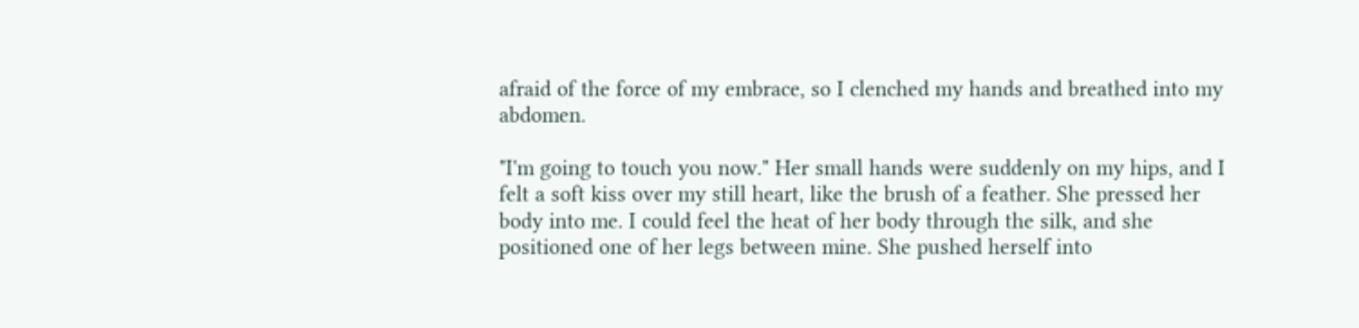afraid of the force of my embrace, so I clenched my hands and breathed into my abdomen.

"I'm going to touch you now." Her small hands were suddenly on my hips, and I felt a soft kiss over my still heart, like the brush of a feather. She pressed her body into me. I could feel the heat of her body through the silk, and she positioned one of her legs between mine. She pushed herself into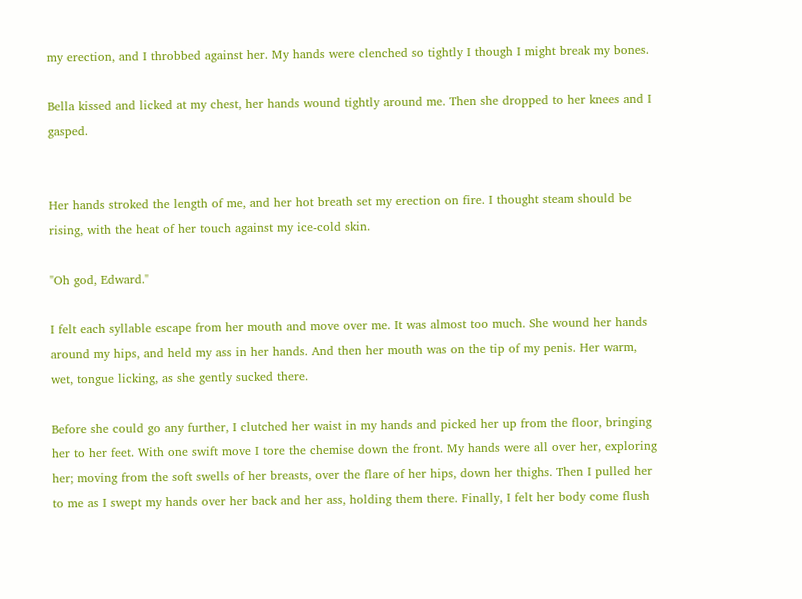my erection, and I throbbed against her. My hands were clenched so tightly I though I might break my bones.

Bella kissed and licked at my chest, her hands wound tightly around me. Then she dropped to her knees and I gasped.


Her hands stroked the length of me, and her hot breath set my erection on fire. I thought steam should be rising, with the heat of her touch against my ice-cold skin.

"Oh god, Edward."

I felt each syllable escape from her mouth and move over me. It was almost too much. She wound her hands around my hips, and held my ass in her hands. And then her mouth was on the tip of my penis. Her warm, wet, tongue licking, as she gently sucked there.

Before she could go any further, I clutched her waist in my hands and picked her up from the floor, bringing her to her feet. With one swift move I tore the chemise down the front. My hands were all over her, exploring her; moving from the soft swells of her breasts, over the flare of her hips, down her thighs. Then I pulled her to me as I swept my hands over her back and her ass, holding them there. Finally, I felt her body come flush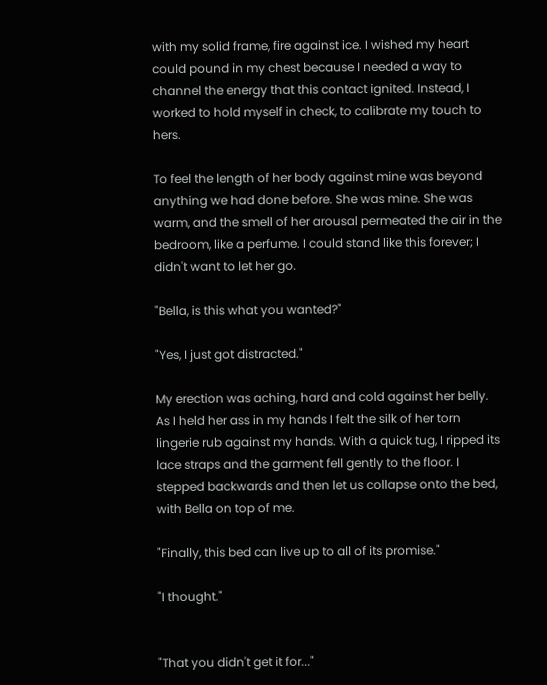with my solid frame, fire against ice. I wished my heart could pound in my chest because I needed a way to channel the energy that this contact ignited. Instead, I worked to hold myself in check, to calibrate my touch to hers.

To feel the length of her body against mine was beyond anything we had done before. She was mine. She was warm, and the smell of her arousal permeated the air in the bedroom, like a perfume. I could stand like this forever; I didn't want to let her go.

"Bella, is this what you wanted?"

"Yes, I just got distracted."

My erection was aching, hard and cold against her belly. As I held her ass in my hands I felt the silk of her torn lingerie rub against my hands. With a quick tug, I ripped its lace straps and the garment fell gently to the floor. I stepped backwards and then let us collapse onto the bed, with Bella on top of me.

"Finally, this bed can live up to all of its promise."

"I thought."


"That you didn't get it for..."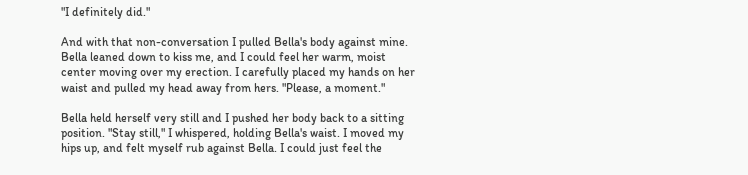"I definitely did."

And with that non-conversation I pulled Bella's body against mine. Bella leaned down to kiss me, and I could feel her warm, moist center moving over my erection. I carefully placed my hands on her waist and pulled my head away from hers. "Please, a moment."

Bella held herself very still and I pushed her body back to a sitting position. "Stay still," I whispered, holding Bella's waist. I moved my hips up, and felt myself rub against Bella. I could just feel the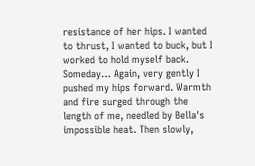resistance of her hips. I wanted to thrust, I wanted to buck, but I worked to hold myself back. Someday… Again, very gently I pushed my hips forward. Warmth and fire surged through the length of me, needled by Bella's impossible heat. Then slowly,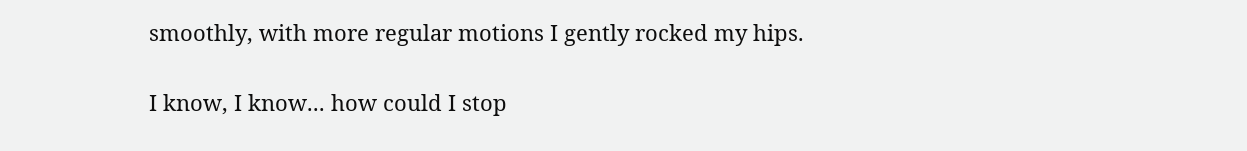smoothly, with more regular motions I gently rocked my hips.

I know, I know... how could I stop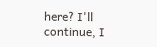here? I'll continue, I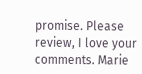promise. Please review, I love your comments. Marie